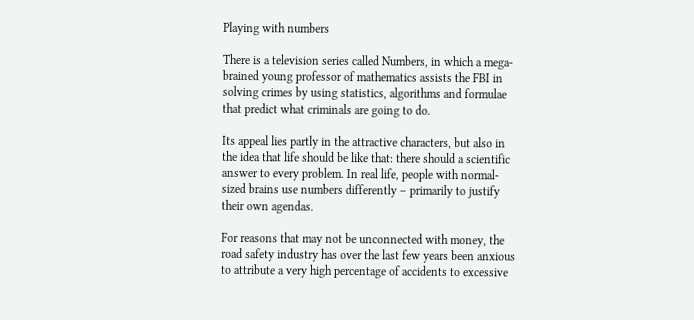Playing with numbers

There is a television series called Numbers, in which a mega-brained young professor of mathematics assists the FBI in solving crimes by using statistics, algorithms and formulae that predict what criminals are going to do.

Its appeal lies partly in the attractive characters, but also in the idea that life should be like that: there should a scientific answer to every problem. In real life, people with normal-sized brains use numbers differently – primarily to justify their own agendas.

For reasons that may not be unconnected with money, the road safety industry has over the last few years been anxious to attribute a very high percentage of accidents to excessive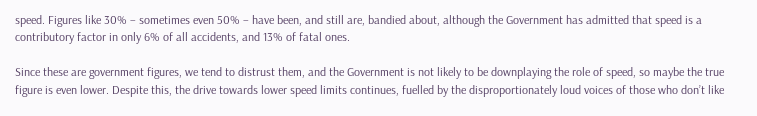speed. Figures like 30% – sometimes even 50% – have been, and still are, bandied about, although the Government has admitted that speed is a contributory factor in only 6% of all accidents, and 13% of fatal ones.

Since these are government figures, we tend to distrust them, and the Government is not likely to be downplaying the role of speed, so maybe the true figure is even lower. Despite this, the drive towards lower speed limits continues, fuelled by the disproportionately loud voices of those who don’t like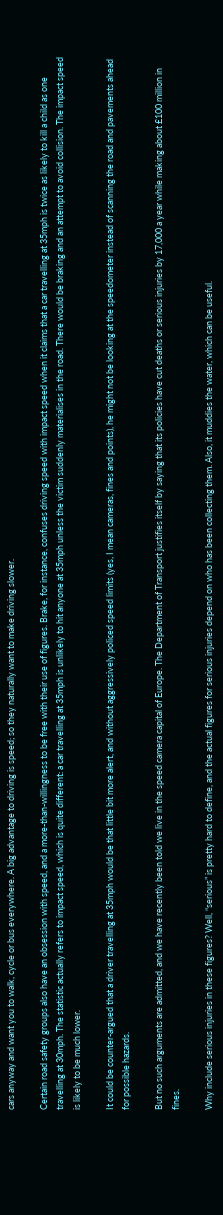cars anyway and want you to walk, cycle or bus everywhere. A big advantage to driving is speed; so they naturally want to make driving slower.

Certain road safety groups also have an obsession with speed, and a more-than-willingness to be free with their use of figures. Brake, for instance, confuses driving speed with impact speed when it claims that a car travelling at 35mph is twice as likely to kill a child as one travelling at 30mph. The statistic actually refers to impact speed, which is quite different: a car travelling at 35mph is unlikely to hit anyone at 35mph unless the victim suddenly materialises in the road. There would be braking and an attempt to avoid collision. The impact speed is likely to be much lower.

It could be counter-argued that a driver travelling at 35mph would be that little bit more alert, and without aggressively policed speed limits (yes, I mean cameras, fines and points), he might not be looking at the speedometer instead of scanning the road and pavements ahead for possible hazards.

But no such arguments are admitted, and we have recently been told we live in the speed camera capital of Europe. The Department of Transport justifies itself by saying that its policies have cut deaths or serious injuries by 17,000 a year while making about £100 million in fines.

Why include serious injuries in these figures? Well, “serious” is pretty hard to define, and the actual figures for serious injuries depend on who has been collecting them. Also, it muddies the water, which can be useful.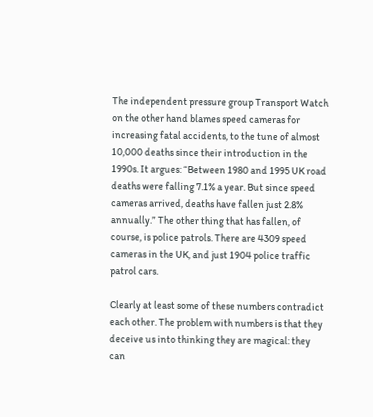The independent pressure group Transport Watch on the other hand blames speed cameras for increasing fatal accidents, to the tune of almost 10,000 deaths since their introduction in the 1990s. It argues: “Between 1980 and 1995 UK road deaths were falling 7.1% a year. But since speed cameras arrived, deaths have fallen just 2.8% annually.” The other thing that has fallen, of course, is police patrols. There are 4309 speed cameras in the UK, and just 1904 police traffic patrol cars.

Clearly at least some of these numbers contradict each other. The problem with numbers is that they deceive us into thinking they are magical: they can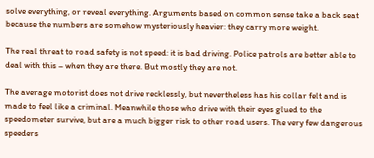solve everything, or reveal everything. Arguments based on common sense take a back seat because the numbers are somehow mysteriously heavier: they carry more weight.

The real threat to road safety is not speed: it is bad driving. Police patrols are better able to deal with this – when they are there. But mostly they are not.

The average motorist does not drive recklessly, but nevertheless has his collar felt and is made to feel like a criminal. Meanwhile those who drive with their eyes glued to the speedometer survive, but are a much bigger risk to other road users. The very few dangerous speeders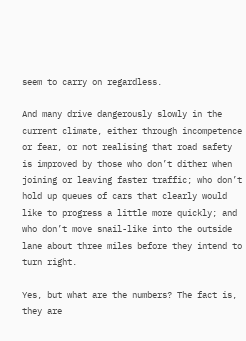seem to carry on regardless.

And many drive dangerously slowly in the current climate, either through incompetence or fear, or not realising that road safety is improved by those who don’t dither when joining or leaving faster traffic; who don’t hold up queues of cars that clearly would like to progress a little more quickly; and who don’t move snail-like into the outside lane about three miles before they intend to turn right.

Yes, but what are the numbers? The fact is, they are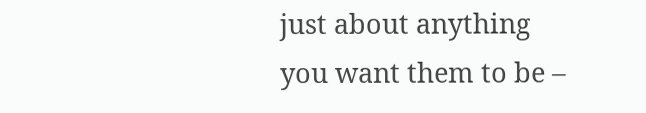just about anything you want them to be –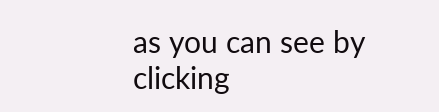as you can see by clicking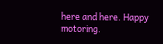here and here. Happy motoring.